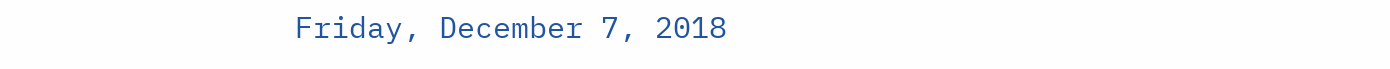Friday, December 7, 2018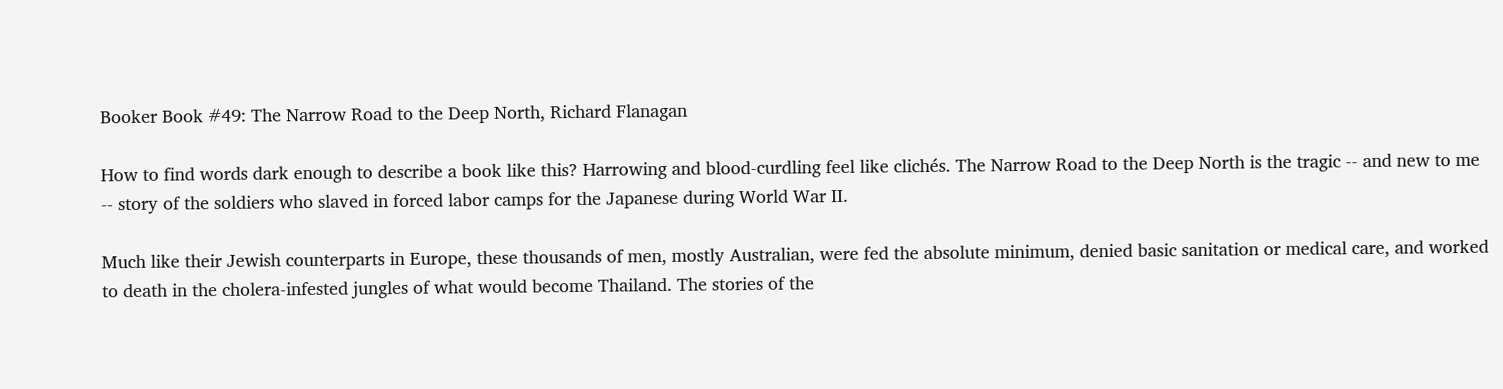Booker Book #49: The Narrow Road to the Deep North, Richard Flanagan

How to find words dark enough to describe a book like this? Harrowing and blood-curdling feel like clichés. The Narrow Road to the Deep North is the tragic -- and new to me -- story of the soldiers who slaved in forced labor camps for the Japanese during World War II.

Much like their Jewish counterparts in Europe, these thousands of men, mostly Australian, were fed the absolute minimum, denied basic sanitation or medical care, and worked to death in the cholera-infested jungles of what would become Thailand. The stories of the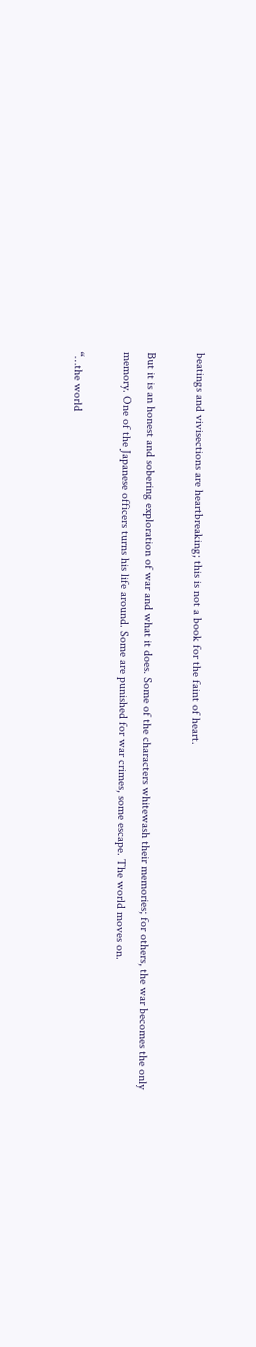beatings and vivisections are heartbreaking; this is not a book for the faint of heart.

But it is an honest and sobering exploration of war and what it does. Some of the characters whitewash their memories; for others, the war becomes the only memory. One of the Japanese officers turns his life around. Some are punished for war crimes, some escape. The world moves on.

“…the world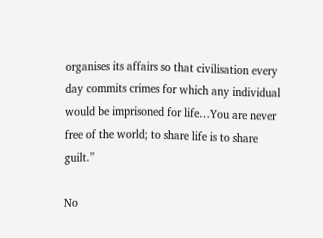organises its affairs so that civilisation every day commits crimes for which any individual would be imprisoned for life…You are never free of the world; to share life is to share guilt.”

No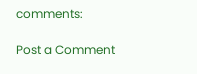comments:

Post a Comment